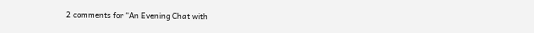2 comments for “An Evening Chat with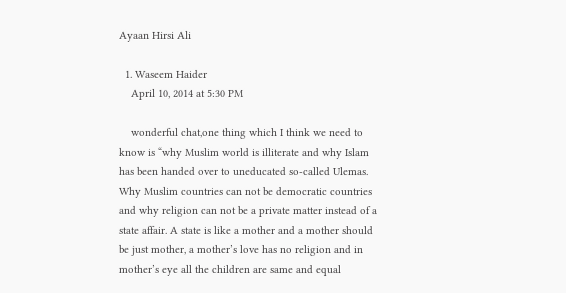Ayaan Hirsi Ali

  1. Waseem Haider
    April 10, 2014 at 5:30 PM

    wonderful chat,one thing which I think we need to know is “why Muslim world is illiterate and why Islam has been handed over to uneducated so-called Ulemas. Why Muslim countries can not be democratic countries and why religion can not be a private matter instead of a state affair. A state is like a mother and a mother should be just mother, a mother’s love has no religion and in mother’s eye all the children are same and equal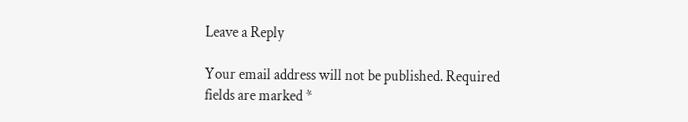Leave a Reply

Your email address will not be published. Required fields are marked *